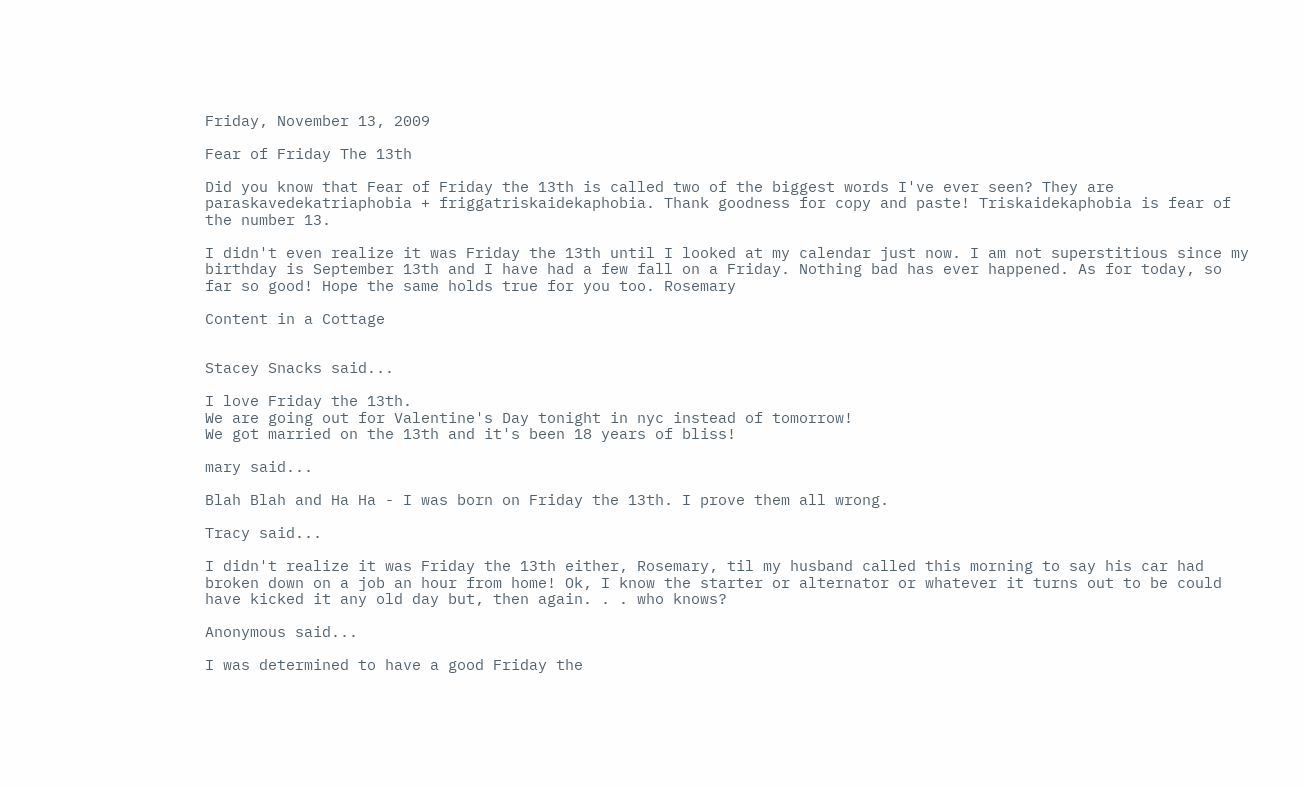Friday, November 13, 2009

Fear of Friday The 13th

Did you know that Fear of Friday the 13th is called two of the biggest words I've ever seen? They are paraskavedekatriaphobia + friggatriskaidekaphobia. Thank goodness for copy and paste! Triskaidekaphobia is fear of the number 13.

I didn't even realize it was Friday the 13th until I looked at my calendar just now. I am not superstitious since my birthday is September 13th and I have had a few fall on a Friday. Nothing bad has ever happened. As for today, so far so good! Hope the same holds true for you too. Rosemary

Content in a Cottage


Stacey Snacks said...

I love Friday the 13th.
We are going out for Valentine's Day tonight in nyc instead of tomorrow!
We got married on the 13th and it's been 18 years of bliss!

mary said...

Blah Blah and Ha Ha - I was born on Friday the 13th. I prove them all wrong.

Tracy said...

I didn't realize it was Friday the 13th either, Rosemary, til my husband called this morning to say his car had broken down on a job an hour from home! Ok, I know the starter or alternator or whatever it turns out to be could have kicked it any old day but, then again. . . who knows?

Anonymous said...

I was determined to have a good Friday the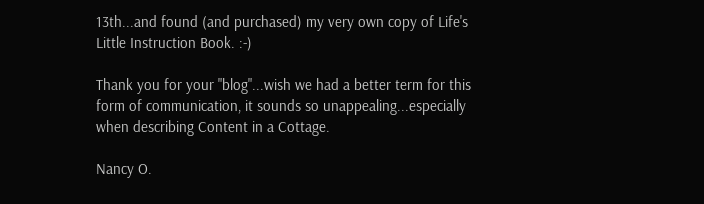13th...and found (and purchased) my very own copy of Life's Little Instruction Book. :-)

Thank you for your "blog"...wish we had a better term for this form of communication, it sounds so unappealing...especially when describing Content in a Cottage.

Nancy O.